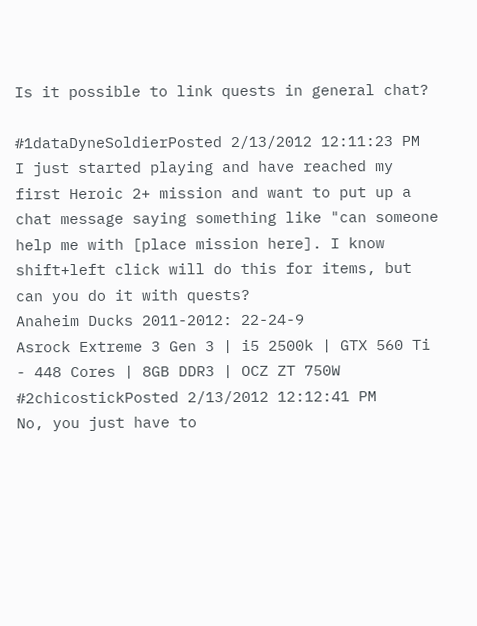Is it possible to link quests in general chat?

#1dataDyneSoldierPosted 2/13/2012 12:11:23 PM
I just started playing and have reached my first Heroic 2+ mission and want to put up a chat message saying something like "can someone help me with [place mission here]. I know shift+left click will do this for items, but can you do it with quests?
Anaheim Ducks 2011-2012: 22-24-9
Asrock Extreme 3 Gen 3 | i5 2500k | GTX 560 Ti - 448 Cores | 8GB DDR3 | OCZ ZT 750W
#2chicostickPosted 2/13/2012 12:12:41 PM
No, you just have to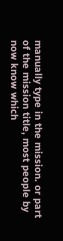manually type in the mission. or part of the mission title, most people by now know which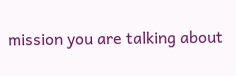mission you are talking about